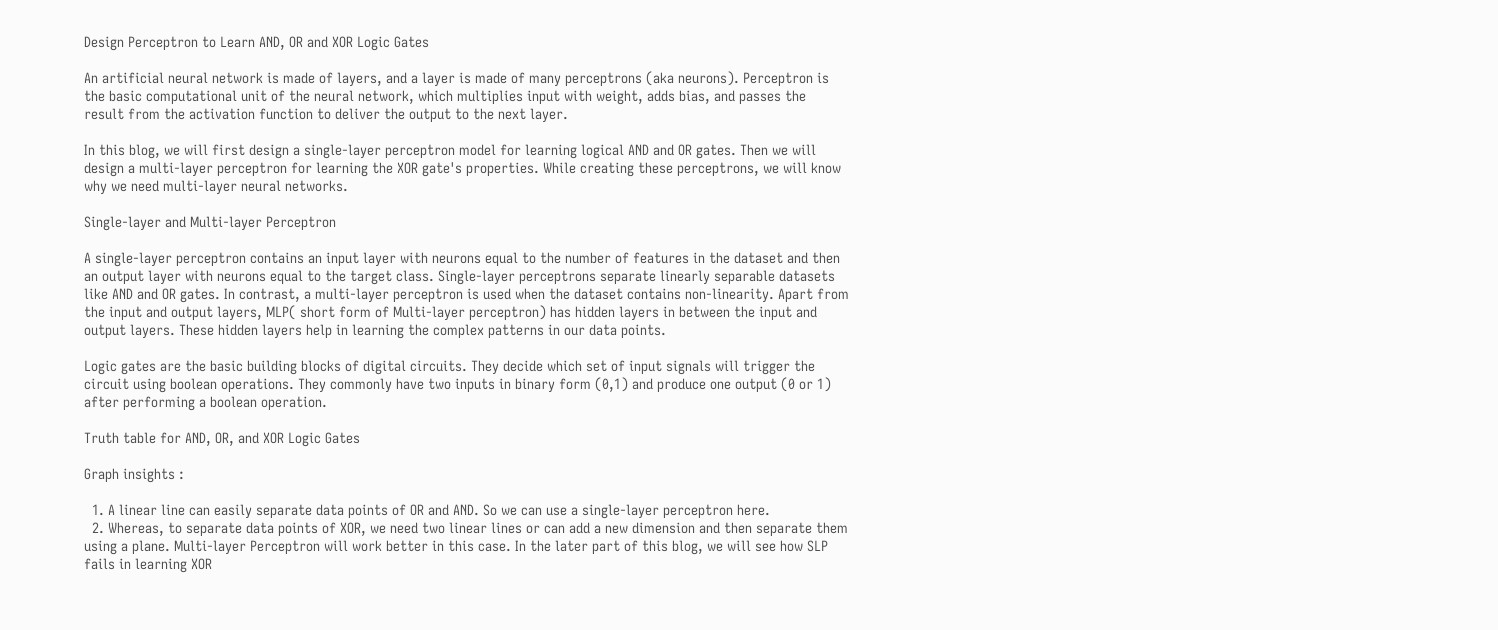Design Perceptron to Learn AND, OR and XOR Logic Gates

An artificial neural network is made of layers, and a layer is made of many perceptrons (aka neurons). Perceptron is the basic computational unit of the neural network, which multiplies input with weight, adds bias, and passes the result from the activation function to deliver the output to the next layer.

In this blog, we will first design a single-layer perceptron model for learning logical AND and OR gates. Then we will design a multi-layer perceptron for learning the XOR gate's properties. While creating these perceptrons, we will know why we need multi-layer neural networks.

Single-layer and Multi-layer Perceptron

A single-layer perceptron contains an input layer with neurons equal to the number of features in the dataset and then an output layer with neurons equal to the target class. Single-layer perceptrons separate linearly separable datasets like AND and OR gates. In contrast, a multi-layer perceptron is used when the dataset contains non-linearity. Apart from the input and output layers, MLP( short form of Multi-layer perceptron) has hidden layers in between the input and output layers. These hidden layers help in learning the complex patterns in our data points.

Logic gates are the basic building blocks of digital circuits. They decide which set of input signals will trigger the circuit using boolean operations. They commonly have two inputs in binary form (0,1) and produce one output (0 or 1) after performing a boolean operation.

Truth table for AND, OR, and XOR Logic Gates

Graph insights :

  1. A linear line can easily separate data points of OR and AND. So we can use a single-layer perceptron here.
  2. Whereas, to separate data points of XOR, we need two linear lines or can add a new dimension and then separate them using a plane. Multi-layer Perceptron will work better in this case. In the later part of this blog, we will see how SLP fails in learning XOR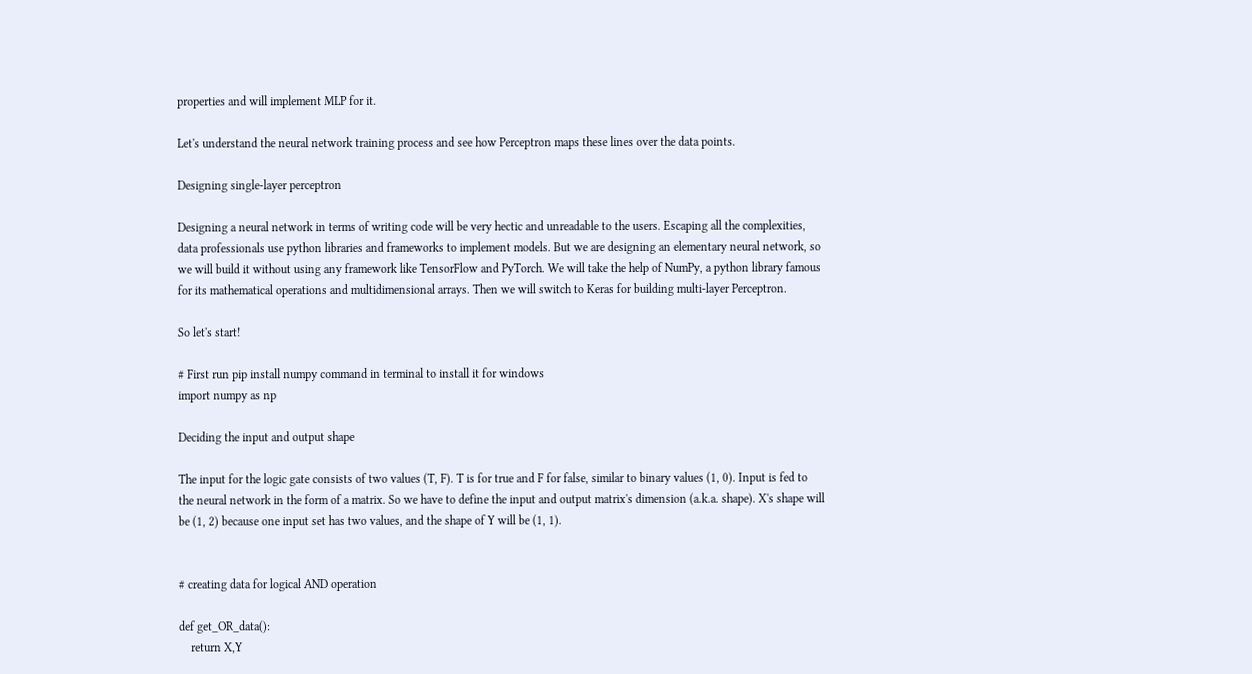properties and will implement MLP for it.

Let's understand the neural network training process and see how Perceptron maps these lines over the data points.

Designing single-layer perceptron

Designing a neural network in terms of writing code will be very hectic and unreadable to the users. Escaping all the complexities, data professionals use python libraries and frameworks to implement models. But we are designing an elementary neural network, so we will build it without using any framework like TensorFlow and PyTorch. We will take the help of NumPy, a python library famous for its mathematical operations and multidimensional arrays. Then we will switch to Keras for building multi-layer Perceptron.

So let's start!

# First run pip install numpy command in terminal to install it for windows
import numpy as np

Deciding the input and output shape

The input for the logic gate consists of two values (T, F). T is for true and F for false, similar to binary values (1, 0). Input is fed to the neural network in the form of a matrix. So we have to define the input and output matrix's dimension (a.k.a. shape). X's shape will be (1, 2) because one input set has two values, and the shape of Y will be (1, 1).


# creating data for logical AND operation

def get_OR_data():
    return X,Y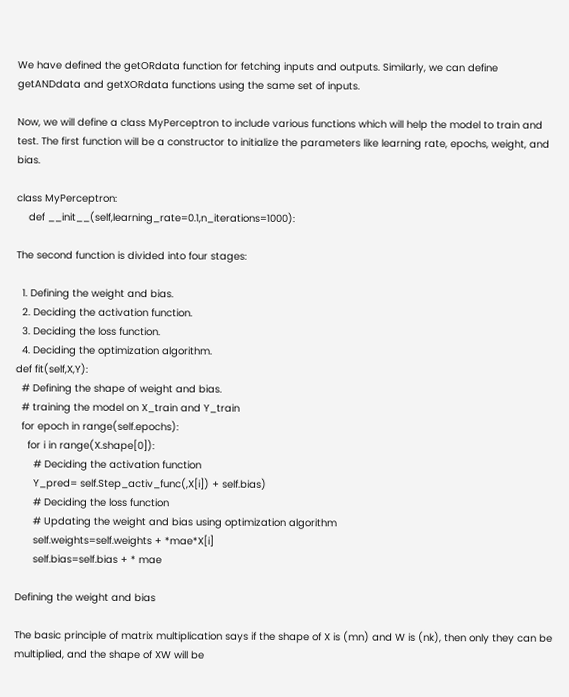We have defined the getORdata function for fetching inputs and outputs. Similarly, we can define getANDdata and getXORdata functions using the same set of inputs.

Now, we will define a class MyPerceptron to include various functions which will help the model to train and test. The first function will be a constructor to initialize the parameters like learning rate, epochs, weight, and bias.

class MyPerceptron:
    def __init__(self,learning_rate=0.1,n_iterations=1000):

The second function is divided into four stages:

  1. Defining the weight and bias.
  2. Deciding the activation function.
  3. Deciding the loss function.
  4. Deciding the optimization algorithm.
def fit(self,X,Y):
  # Defining the shape of weight and bias.
  # training the model on X_train and Y_train
  for epoch in range(self.epochs):
    for i in range(X.shape[0]):
      # Deciding the activation function
      Y_pred= self.Step_activ_func(,X[i]) + self.bias)
      # Deciding the loss function
      # Updating the weight and bias using optimization algorithm
      self.weights=self.weights + *mae*X[i]
      self.bias=self.bias + * mae

Defining the weight and bias

The basic principle of matrix multiplication says if the shape of X is (mn) and W is (nk), then only they can be multiplied, and the shape of XW will be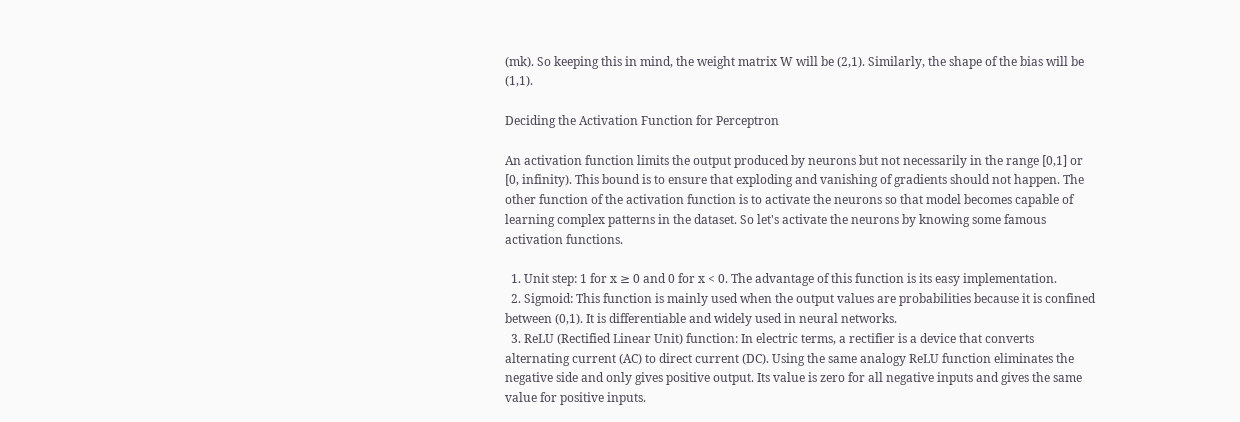(mk). So keeping this in mind, the weight matrix W will be (2,1). Similarly, the shape of the bias will be (1,1).

Deciding the Activation Function for Perceptron

An activation function limits the output produced by neurons but not necessarily in the range [0,1] or [0, infinity). This bound is to ensure that exploding and vanishing of gradients should not happen. The other function of the activation function is to activate the neurons so that model becomes capable of learning complex patterns in the dataset. So let's activate the neurons by knowing some famous activation functions.

  1. Unit step: 1 for x ≥ 0 and 0 for x < 0. The advantage of this function is its easy implementation.
  2. Sigmoid: This function is mainly used when the output values are probabilities because it is confined between (0,1). It is differentiable and widely used in neural networks.
  3. ReLU (Rectified Linear Unit) function: In electric terms, a rectifier is a device that converts alternating current (AC) to direct current (DC). Using the same analogy ReLU function eliminates the negative side and only gives positive output. Its value is zero for all negative inputs and gives the same value for positive inputs.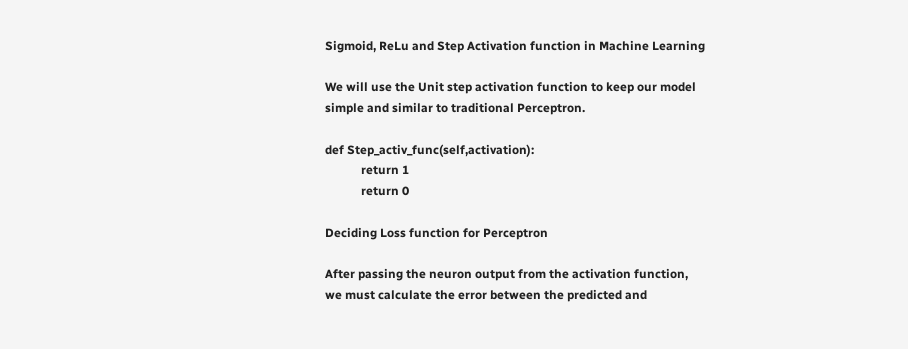Sigmoid, ReLu and Step Activation function in Machine Learning

We will use the Unit step activation function to keep our model simple and similar to traditional Perceptron.

def Step_activ_func(self,activation):
            return 1
            return 0

Deciding Loss function for Perceptron

After passing the neuron output from the activation function, we must calculate the error between the predicted and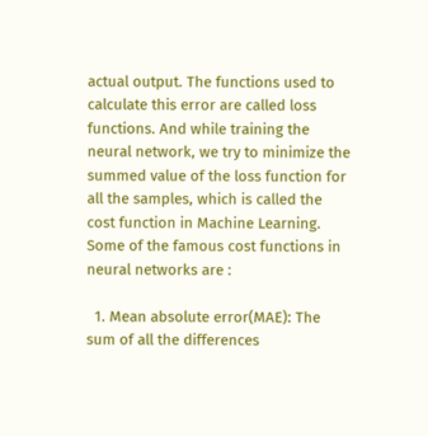actual output. The functions used to calculate this error are called loss functions. And while training the neural network, we try to minimize the summed value of the loss function for all the samples, which is called the cost function in Machine Learning. Some of the famous cost functions in neural networks are :

  1. Mean absolute error(MAE): The sum of all the differences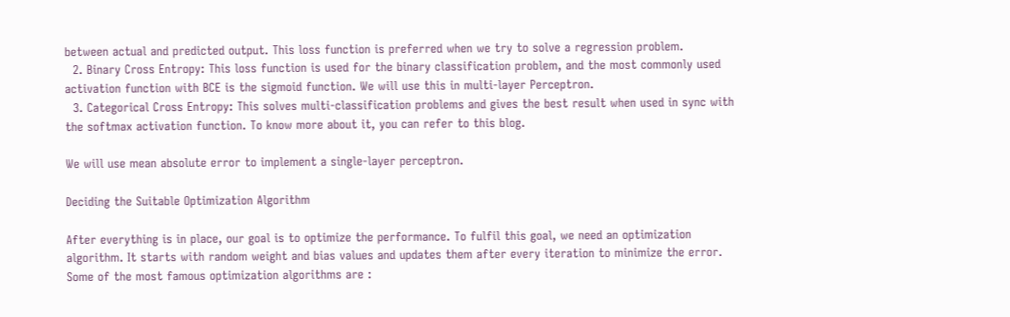between actual and predicted output. This loss function is preferred when we try to solve a regression problem.
  2. Binary Cross Entropy: This loss function is used for the binary classification problem, and the most commonly used activation function with BCE is the sigmoid function. We will use this in multi-layer Perceptron.
  3. Categorical Cross Entropy: This solves multi-classification problems and gives the best result when used in sync with the softmax activation function. To know more about it, you can refer to this blog.

We will use mean absolute error to implement a single-layer perceptron.

Deciding the Suitable Optimization Algorithm

After everything is in place, our goal is to optimize the performance. To fulfil this goal, we need an optimization algorithm. It starts with random weight and bias values and updates them after every iteration to minimize the error. Some of the most famous optimization algorithms are :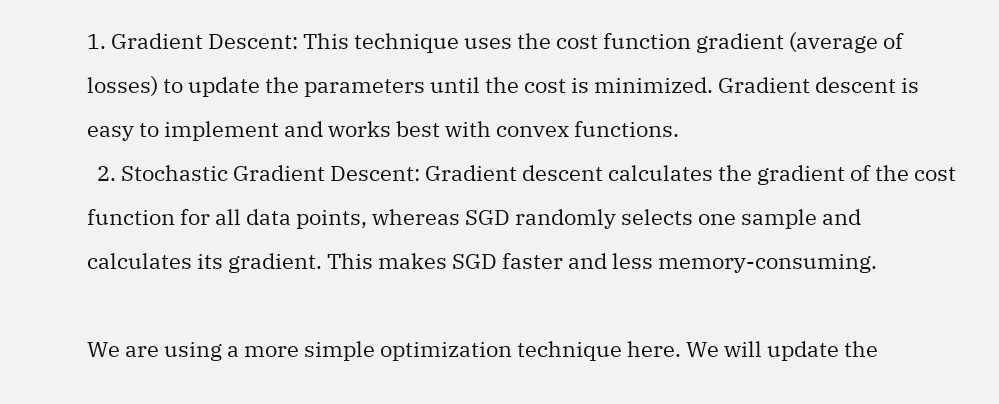1. Gradient Descent: This technique uses the cost function gradient (average of losses) to update the parameters until the cost is minimized. Gradient descent is easy to implement and works best with convex functions.
  2. Stochastic Gradient Descent: Gradient descent calculates the gradient of the cost function for all data points, whereas SGD randomly selects one sample and calculates its gradient. This makes SGD faster and less memory-consuming.

We are using a more simple optimization technique here. We will update the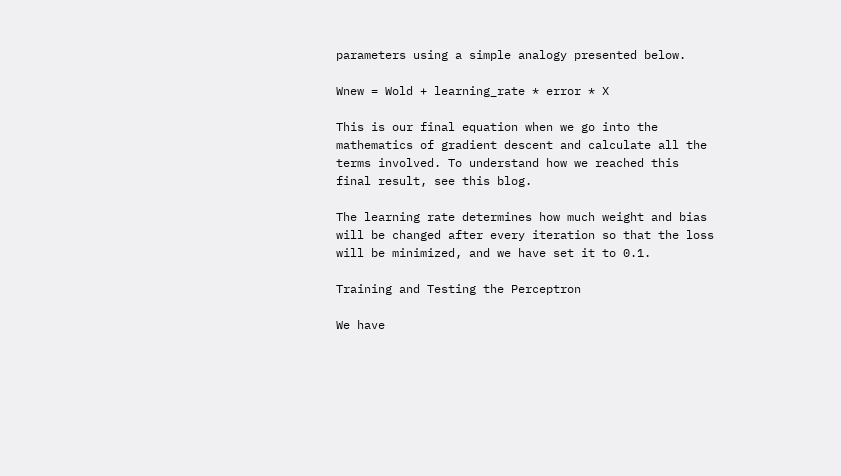parameters using a simple analogy presented below.

Wnew = Wold + learning_rate * error * X

This is our final equation when we go into the mathematics of gradient descent and calculate all the terms involved. To understand how we reached this final result, see this blog.

The learning rate determines how much weight and bias will be changed after every iteration so that the loss will be minimized, and we have set it to 0.1.

Training and Testing the Perceptron

We have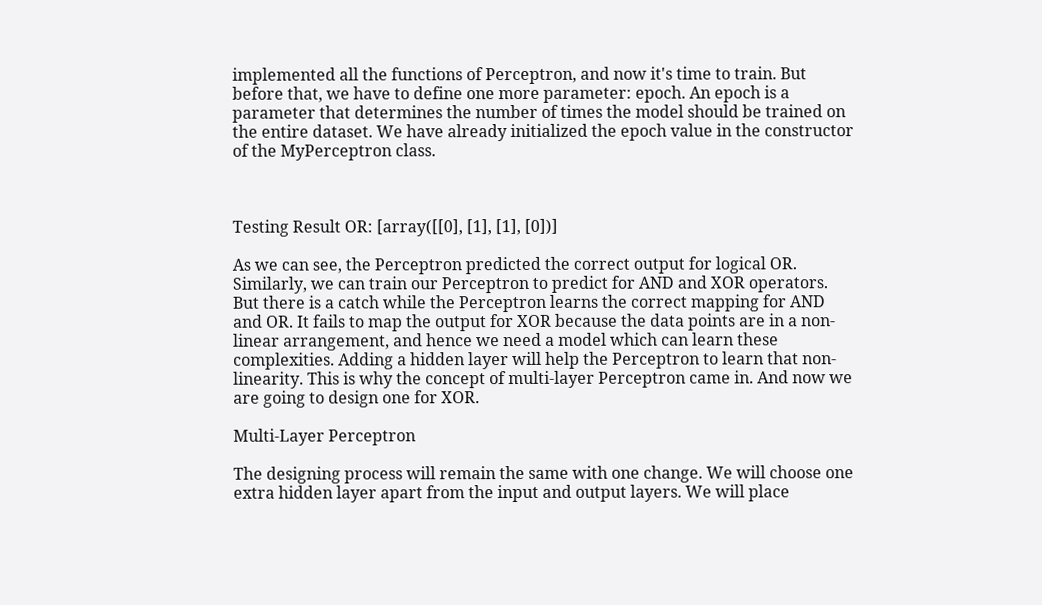implemented all the functions of Perceptron, and now it's time to train. But before that, we have to define one more parameter: epoch. An epoch is a parameter that determines the number of times the model should be trained on the entire dataset. We have already initialized the epoch value in the constructor of the MyPerceptron class.



Testing Result OR: [array([[0], [1], [1], [0])]

As we can see, the Perceptron predicted the correct output for logical OR. Similarly, we can train our Perceptron to predict for AND and XOR operators. But there is a catch while the Perceptron learns the correct mapping for AND and OR. It fails to map the output for XOR because the data points are in a non-linear arrangement, and hence we need a model which can learn these complexities. Adding a hidden layer will help the Perceptron to learn that non-linearity. This is why the concept of multi-layer Perceptron came in. And now we are going to design one for XOR.

Multi-Layer Perceptron

The designing process will remain the same with one change. We will choose one extra hidden layer apart from the input and output layers. We will place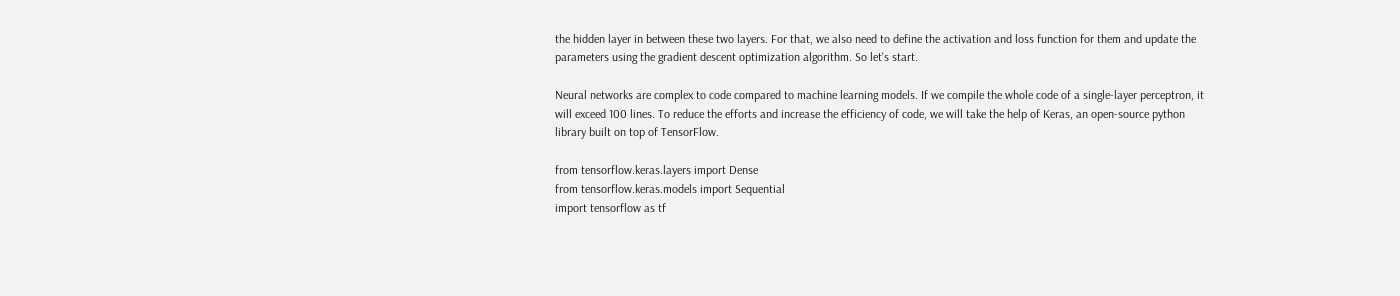the hidden layer in between these two layers. For that, we also need to define the activation and loss function for them and update the parameters using the gradient descent optimization algorithm. So let's start.

Neural networks are complex to code compared to machine learning models. If we compile the whole code of a single-layer perceptron, it will exceed 100 lines. To reduce the efforts and increase the efficiency of code, we will take the help of Keras, an open-source python library built on top of TensorFlow.

from tensorflow.keras.layers import Dense
from tensorflow.keras.models import Sequential
import tensorflow as tf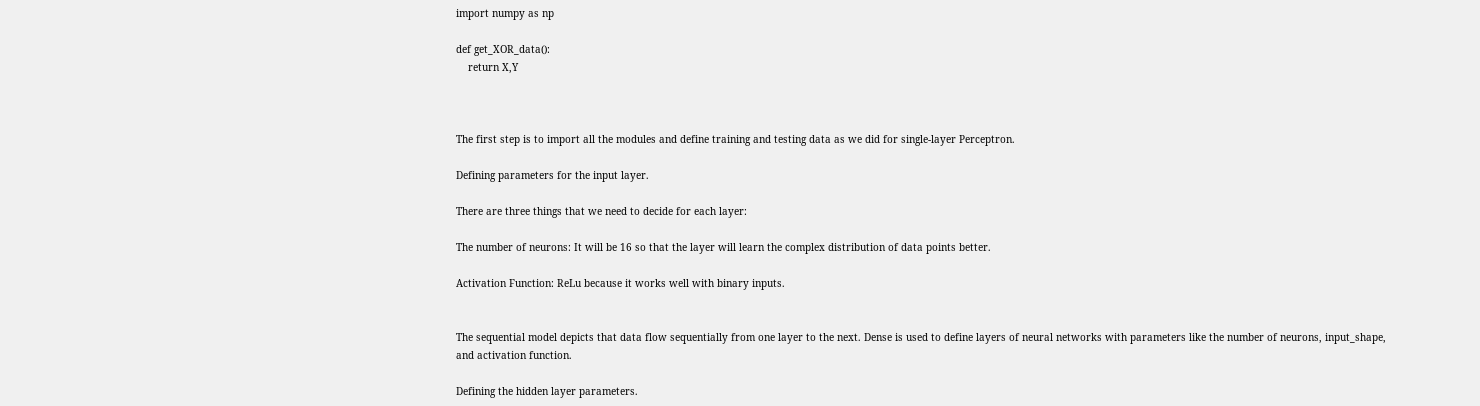import numpy as np

def get_XOR_data():
    return X,Y



The first step is to import all the modules and define training and testing data as we did for single-layer Perceptron.

Defining parameters for the input layer.

There are three things that we need to decide for each layer:

The number of neurons: It will be 16 so that the layer will learn the complex distribution of data points better.

Activation Function: ReLu because it works well with binary inputs.


The sequential model depicts that data flow sequentially from one layer to the next. Dense is used to define layers of neural networks with parameters like the number of neurons, input_shape, and activation function.

Defining the hidden layer parameters.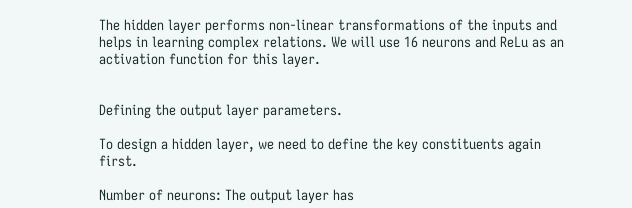The hidden layer performs non-linear transformations of the inputs and helps in learning complex relations. We will use 16 neurons and ReLu as an activation function for this layer.


Defining the output layer parameters.

To design a hidden layer, we need to define the key constituents again first.

Number of neurons: The output layer has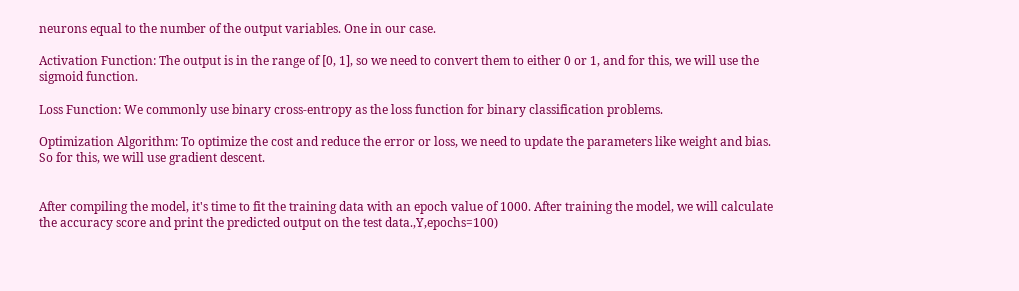neurons equal to the number of the output variables. One in our case.

Activation Function: The output is in the range of [0, 1], so we need to convert them to either 0 or 1, and for this, we will use the sigmoid function.

Loss Function: We commonly use binary cross-entropy as the loss function for binary classification problems.

Optimization Algorithm: To optimize the cost and reduce the error or loss, we need to update the parameters like weight and bias. So for this, we will use gradient descent.


After compiling the model, it's time to fit the training data with an epoch value of 1000. After training the model, we will calculate the accuracy score and print the predicted output on the test data.,Y,epochs=100)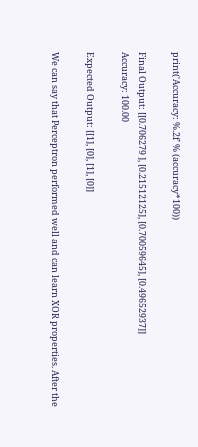print('Accuracy: %.2f' % (accuracy*100))

Final Output: [[0.706279 ], [0.21512125], [0.70059645], [0.49652937]]
Accuracy: 100.00

Expected Output: [[1], [0], [1], [0]]

We can say that Perceptron performed well and can learn XOR properties. After the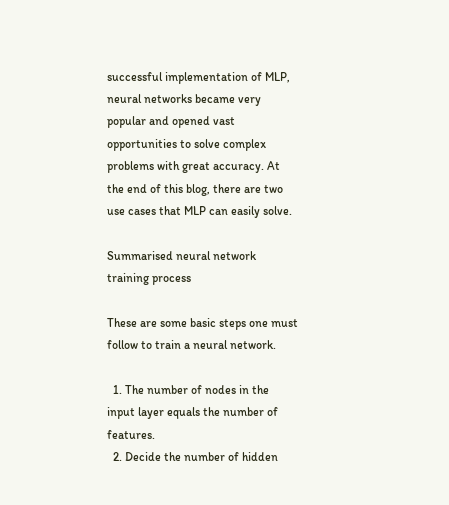successful implementation of MLP, neural networks became very popular and opened vast opportunities to solve complex problems with great accuracy. At the end of this blog, there are two use cases that MLP can easily solve.

Summarised neural network training process

These are some basic steps one must follow to train a neural network.

  1. The number of nodes in the input layer equals the number of features.
  2. Decide the number of hidden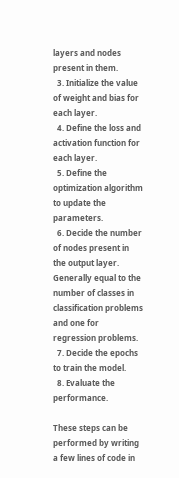layers and nodes present in them.
  3. Initialize the value of weight and bias for each layer.
  4. Define the loss and activation function for each layer.
  5. Define the optimization algorithm to update the parameters.
  6. Decide the number of nodes present in the output layer. Generally equal to the number of classes in classification problems and one for regression problems.
  7. Decide the epochs to train the model.
  8. Evaluate the performance.

These steps can be performed by writing a few lines of code in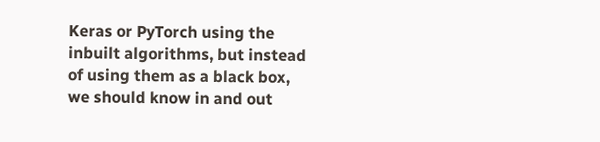Keras or PyTorch using the inbuilt algorithms, but instead of using them as a black box, we should know in and out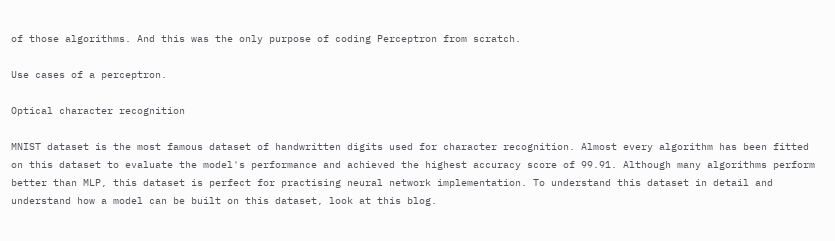of those algorithms. And this was the only purpose of coding Perceptron from scratch.

Use cases of a perceptron.

Optical character recognition

MNIST dataset is the most famous dataset of handwritten digits used for character recognition. Almost every algorithm has been fitted on this dataset to evaluate the model's performance and achieved the highest accuracy score of 99.91. Although many algorithms perform better than MLP, this dataset is perfect for practising neural network implementation. To understand this dataset in detail and understand how a model can be built on this dataset, look at this blog.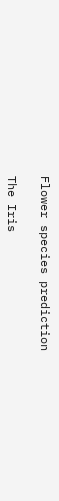Flower species prediction

The Iris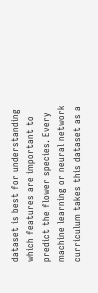dataset is best for understanding which features are important to predict the flower species. Every machine learning or neural network curriculum takes this dataset as a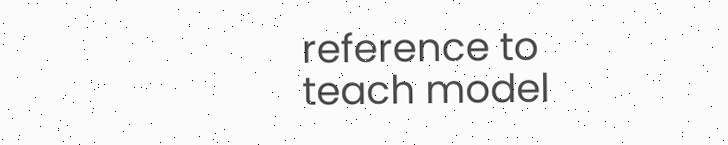reference to teach model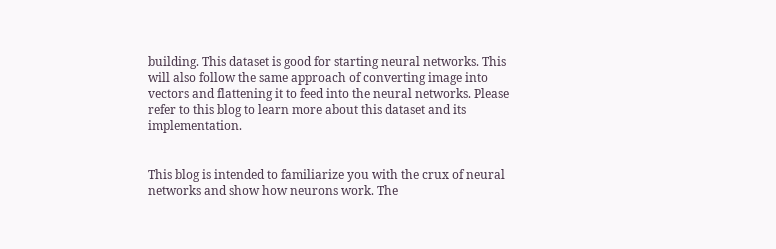building. This dataset is good for starting neural networks. This will also follow the same approach of converting image into vectors and flattening it to feed into the neural networks. Please refer to this blog to learn more about this dataset and its implementation.


This blog is intended to familiarize you with the crux of neural networks and show how neurons work. The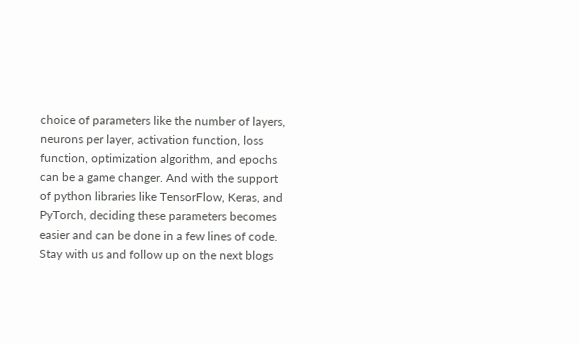choice of parameters like the number of layers, neurons per layer, activation function, loss function, optimization algorithm, and epochs can be a game changer. And with the support of python libraries like TensorFlow, Keras, and PyTorch, deciding these parameters becomes easier and can be done in a few lines of code. Stay with us and follow up on the next blogs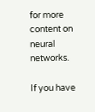for more content on neural networks.

If you have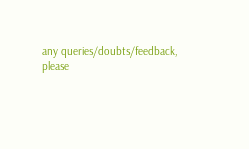any queries/doubts/feedback, please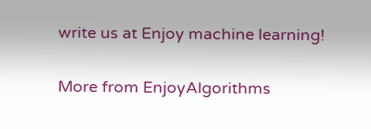write us at Enjoy machine learning!

More from EnjoyAlgorithms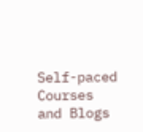Self-paced Courses and Blogs